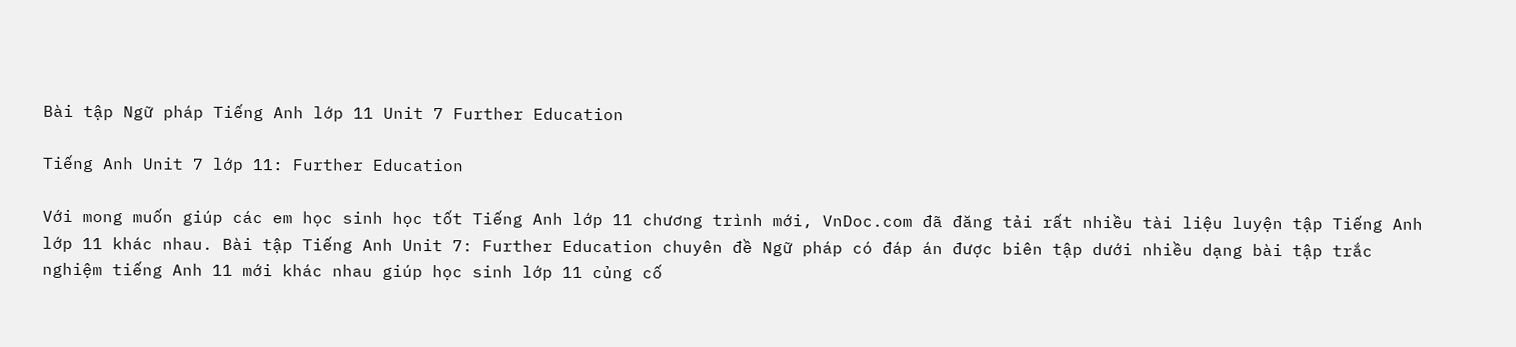Bài tập Ngữ pháp Tiếng Anh lớp 11 Unit 7 Further Education

Tiếng Anh Unit 7 lớp 11: Further Education

Với mong muốn giúp các em học sinh học tốt Tiếng Anh lớp 11 chương trình mới, VnDoc.com đã đăng tải rất nhiều tài liệu luyện tập Tiếng Anh lớp 11 khác nhau. Bài tập Tiếng Anh Unit 7: Further Education chuyên đề Ngữ pháp có đáp án được biên tập dưới nhiều dạng bài tập trắc nghiệm tiếng Anh 11 mới khác nhau giúp học sinh lớp 11 củng cố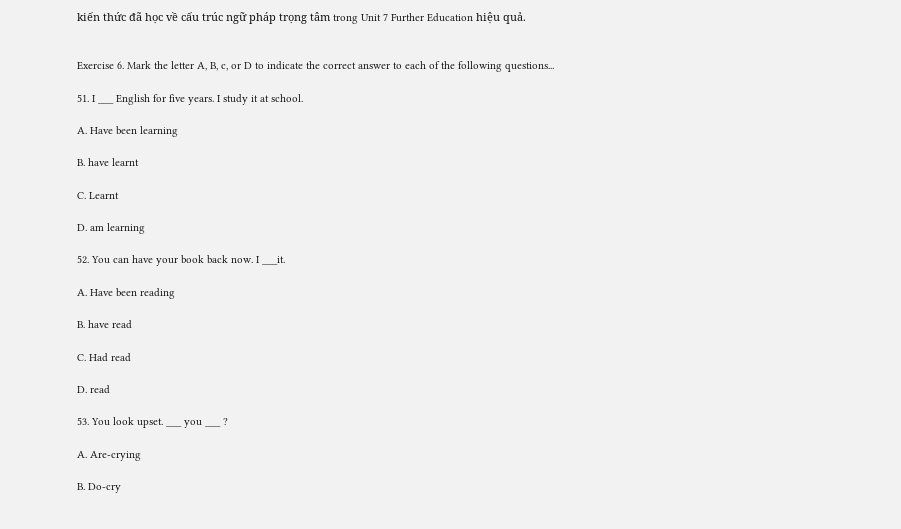kiến thức đã học về cấu trúc ngữ pháp trọng tâm trong Unit 7 Further Education hiệu quả.


Exercise 6. Mark the letter A, B, c, or D to indicate the correct answer to each of the following questions...

51. I ___ English for five years. I study it at school.

A. Have been learning

B. have learnt

C. Learnt

D. am learning

52. You can have your book back now. I ___it.

A. Have been reading

B. have read

C. Had read

D. read

53. You look upset. ___ you ___ ?

A. Are-crying

B. Do-cry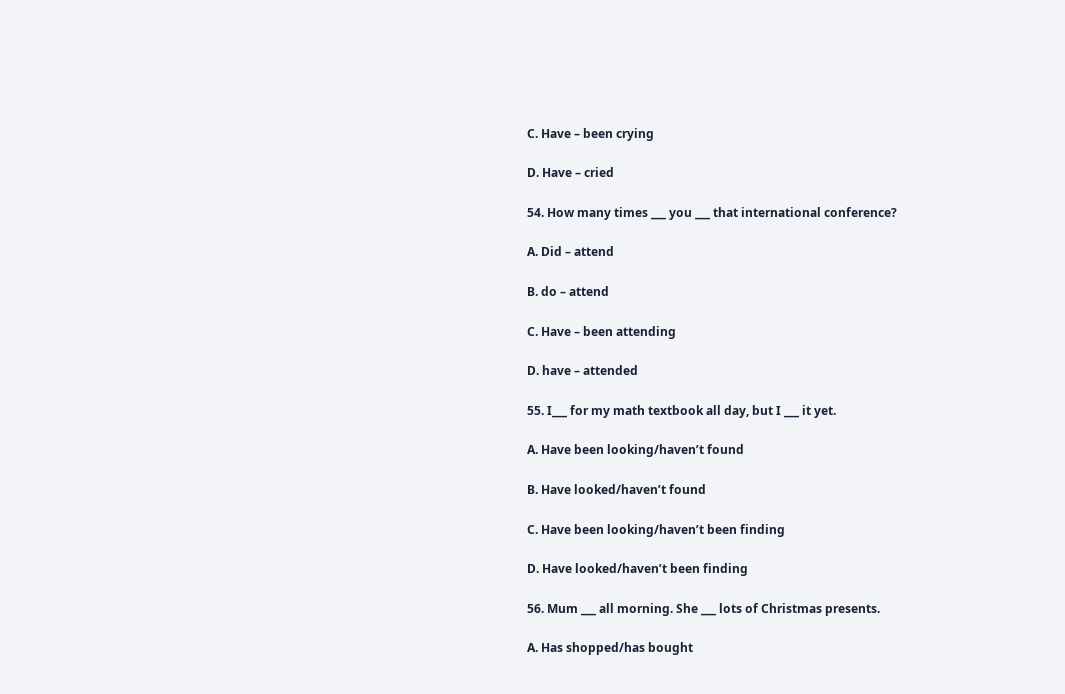C. Have – been crying

D. Have – cried

54. How many times ___ you ___ that international conference?

A. Did – attend

B. do – attend

C. Have – been attending

D. have – attended

55. I___ for my math textbook all day, but I ___ it yet.

A. Have been looking/haven’t found

B. Have looked/haven’t found

C. Have been looking/haven’t been finding

D. Have looked/haven’t been finding

56. Mum ___ all morning. She ___ lots of Christmas presents.

A. Has shopped/has bought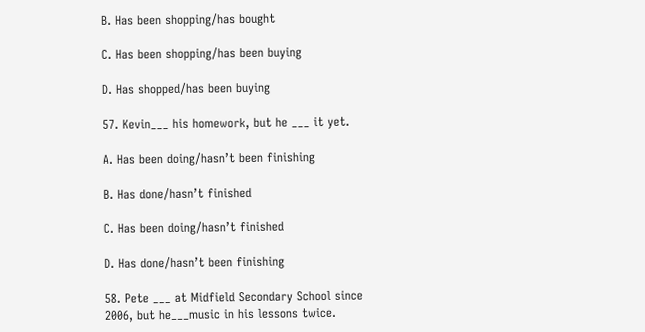B. Has been shopping/has bought

C. Has been shopping/has been buying

D. Has shopped/has been buying

57. Kevin___ his homework, but he ___ it yet.

A. Has been doing/hasn’t been finishing

B. Has done/hasn’t finished

C. Has been doing/hasn’t finished

D. Has done/hasn’t been finishing

58. Pete ___ at Midfield Secondary School since 2006, but he___music in his lessons twice.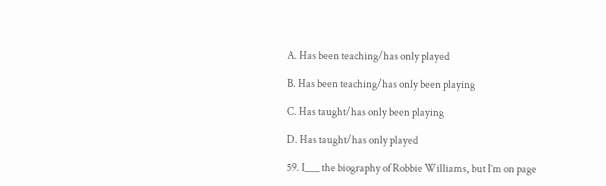A. Has been teaching/has only played

B. Has been teaching/has only been playing

C. Has taught/has only been playing

D. Has taught/has only played

59. I___ the biography of Robbie Williams, but I’m on page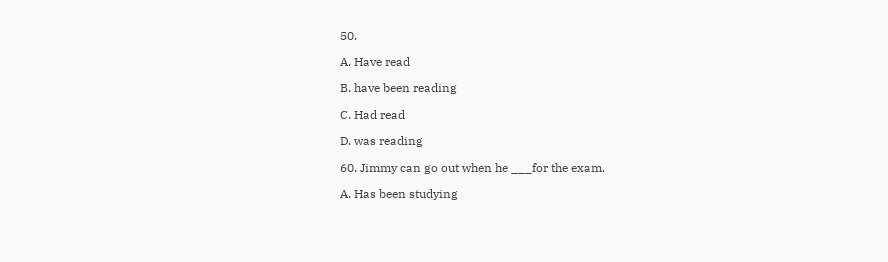50.

A. Have read

B. have been reading

C. Had read

D. was reading

60. Jimmy can go out when he ___for the exam.

A. Has been studying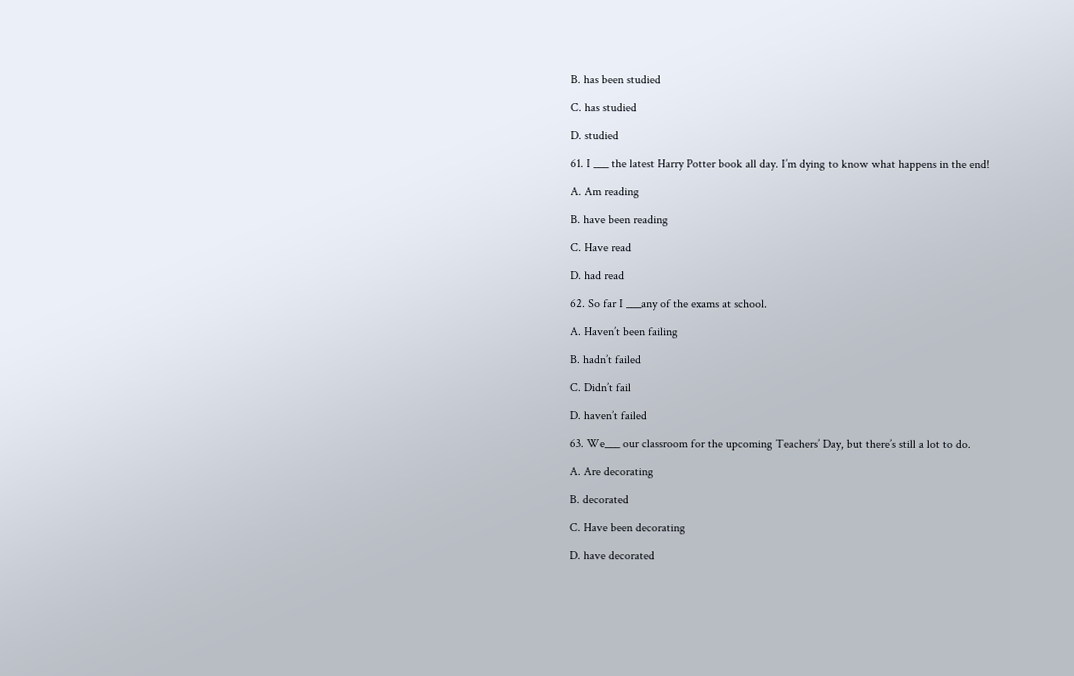B. has been studied

C. has studied

D. studied

61. I ___ the latest Harry Potter book all day. I’m dying to know what happens in the end!

A. Am reading

B. have been reading

C. Have read

D. had read

62. So far I ___any of the exams at school.

A. Haven’t been failing

B. hadn’t failed

C. Didn’t fail

D. haven’t failed

63. We___ our classroom for the upcoming Teachers’ Day, but there’s still a lot to do.

A. Are decorating

B. decorated

C. Have been decorating

D. have decorated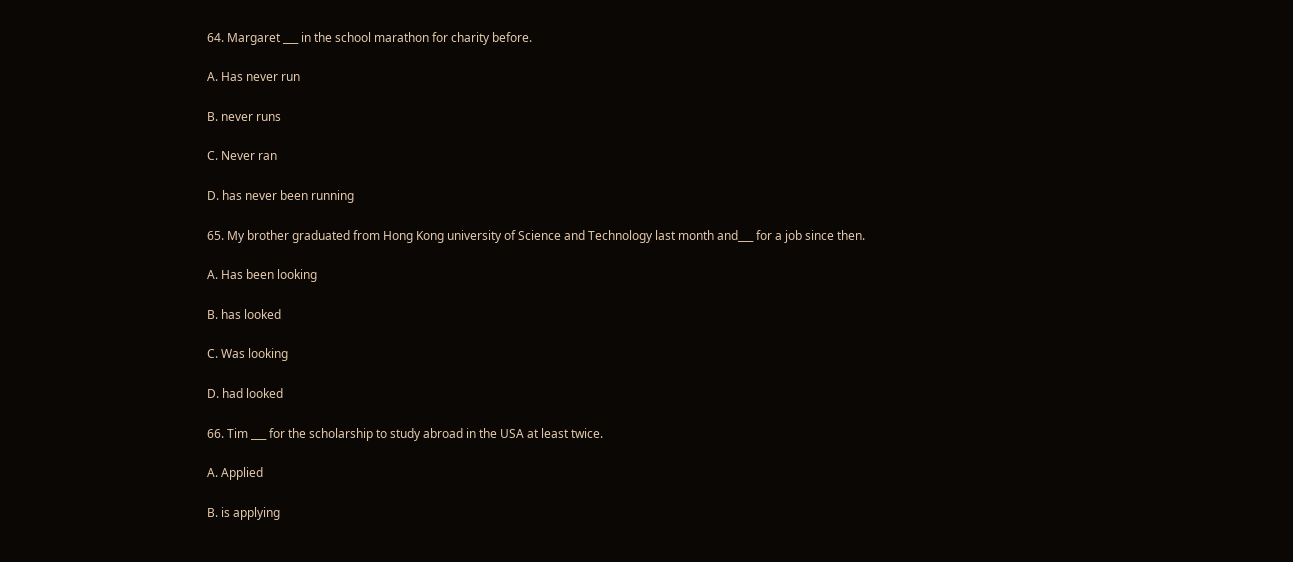64. Margaret ___ in the school marathon for charity before.

A. Has never run

B. never runs

C. Never ran

D. has never been running

65. My brother graduated from Hong Kong university of Science and Technology last month and___ for a job since then.

A. Has been looking

B. has looked

C. Was looking

D. had looked

66. Tim ___ for the scholarship to study abroad in the USA at least twice.

A. Applied

B. is applying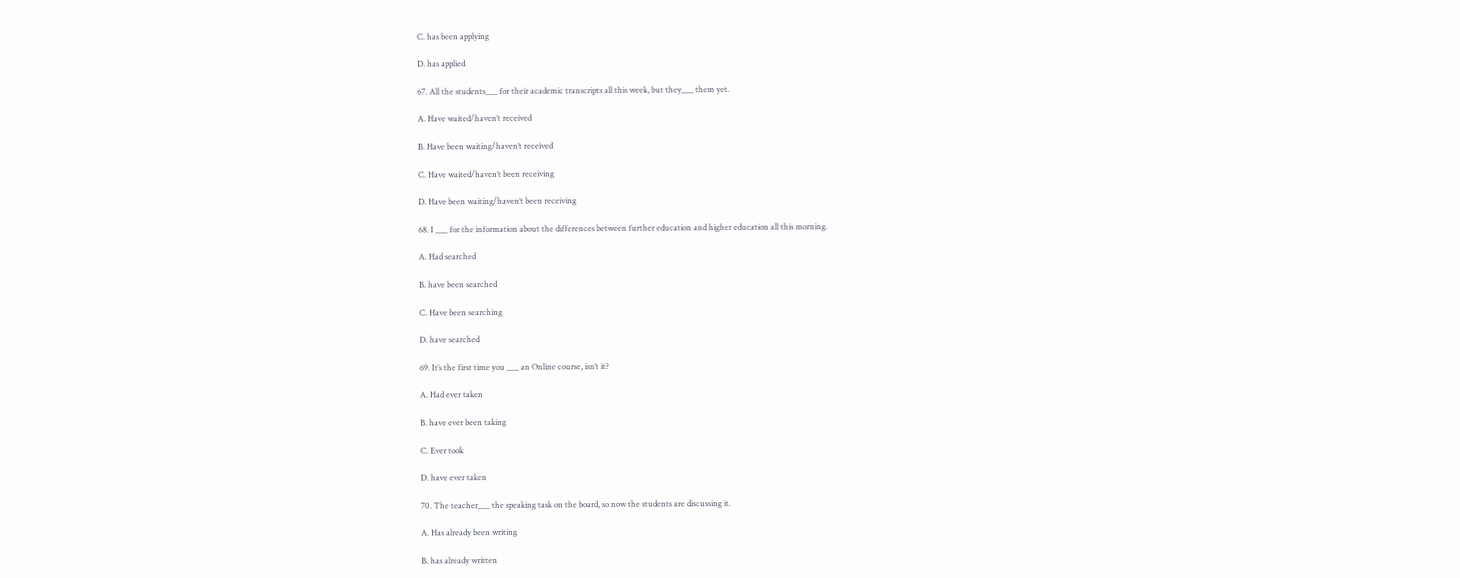C. has been applying

D. has applied

67. All the students___ for their academic transcripts all this week, but they___ them yet.

A. Have waited/haven’t received

B. Have been waiting/haven’t received

C. Have waited/haven’t been receiving

D. Have been waiting/haven’t been receiving

68. I ___ for the information about the differences between further education and higher education all this morning.

A. Had searched

B. have been searched

C. Have been searching

D. have searched

69. It’s the first time you ___ an Online course, isn’t it?

A. Had ever taken

B. have ever been taking

C. Ever took

D. have ever taken

70. The teacher___ the speaking task on the board, so now the students are discussing it.

A. Has already been writing

B. has already written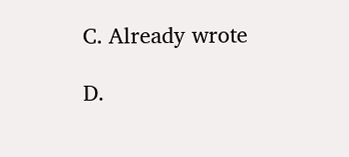C. Already wrote

D.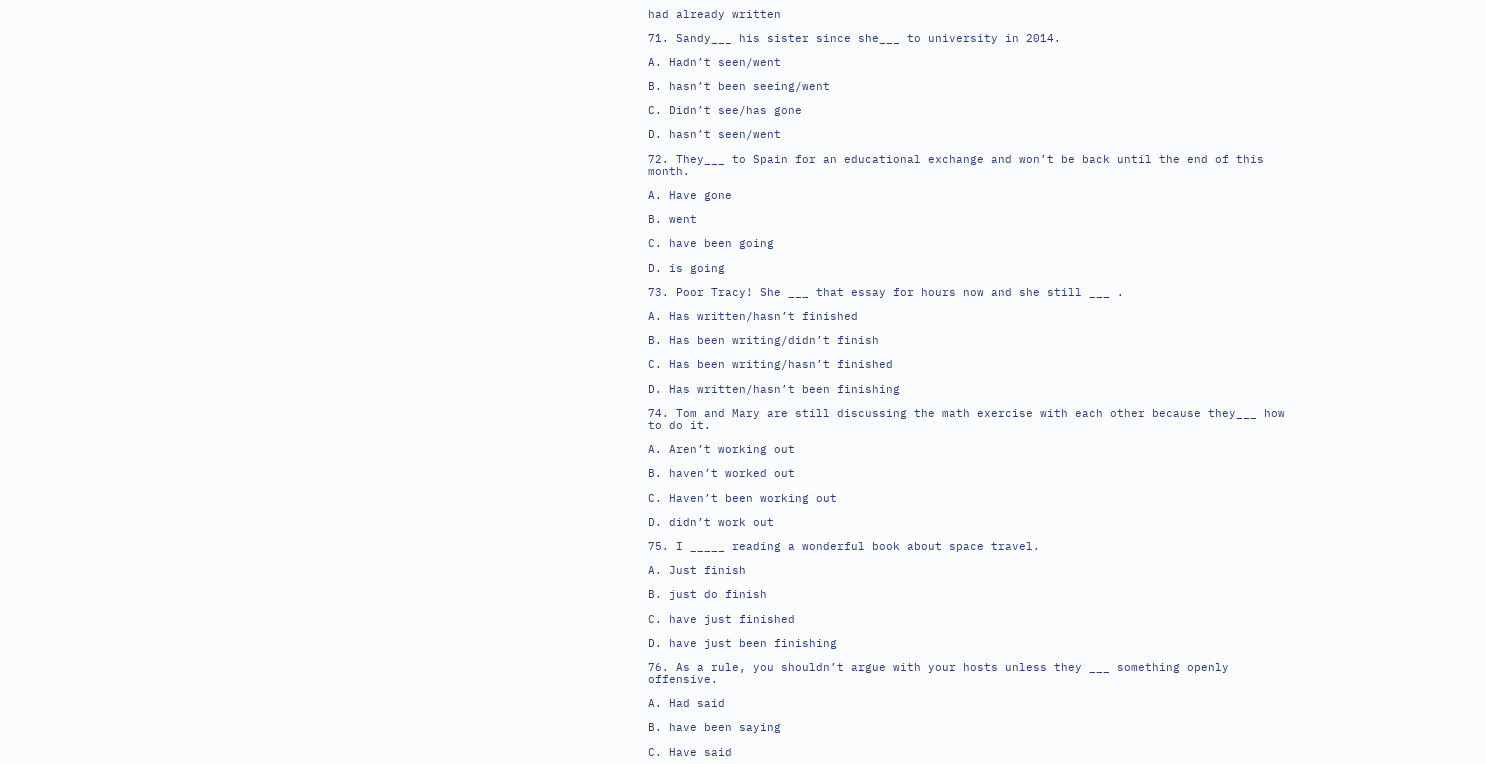had already written

71. Sandy___ his sister since she___ to university in 2014.

A. Hadn’t seen/went

B. hasn’t been seeing/went

C. Didn’t see/has gone

D. hasn’t seen/went

72. They___ to Spain for an educational exchange and won’t be back until the end of this month.

A. Have gone

B. went

C. have been going

D. is going

73. Poor Tracy! She ___ that essay for hours now and she still ___ .

A. Has written/hasn’t finished

B. Has been writing/didn’t finish

C. Has been writing/hasn’t finished

D. Has written/hasn’t been finishing

74. Tom and Mary are still discussing the math exercise with each other because they___ how to do it.

A. Aren’t working out

B. haven’t worked out

C. Haven’t been working out

D. didn’t work out

75. I _____ reading a wonderful book about space travel.

A. Just finish

B. just do finish

C. have just finished

D. have just been finishing

76. As a rule, you shouldn’t argue with your hosts unless they ___ something openly offensive.

A. Had said

B. have been saying

C. Have said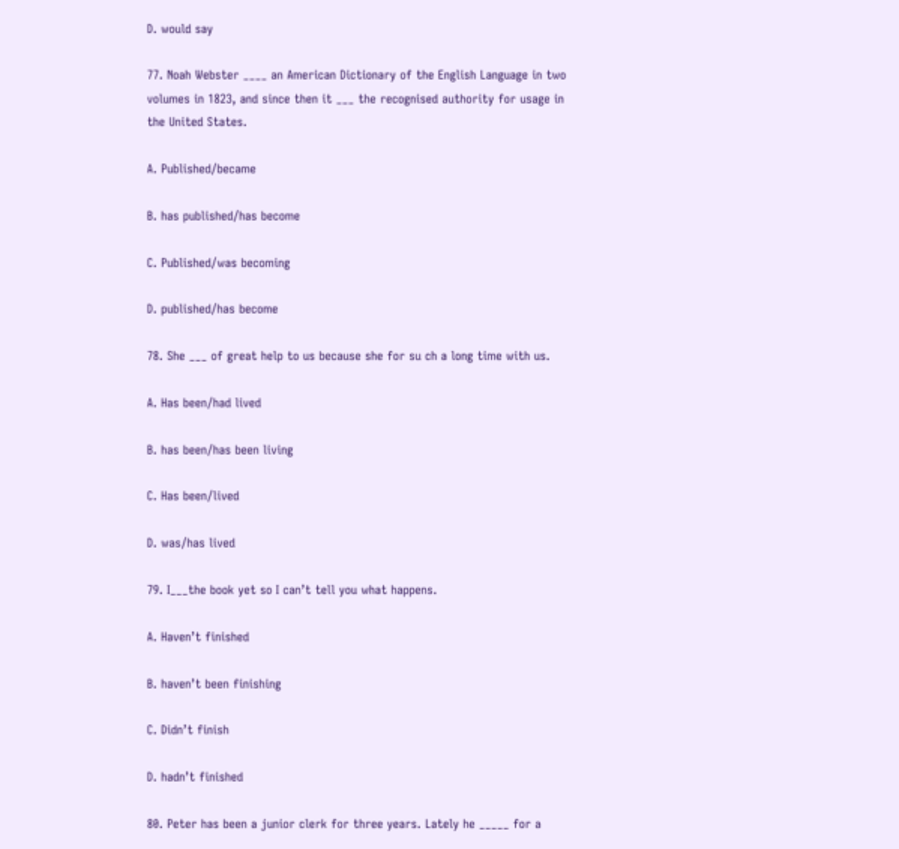D. would say

77. Noah Webster ____ an American Dictionary of the English Language in two volumes in 1823, and since then it ___ the recognised authority for usage in the United States.

A. Published/became

B. has published/has become

C. Published/was becoming

D. published/has become

78. She ___ of great help to us because she for su ch a long time with us.

A. Has been/had lived

B. has been/has been living

C. Has been/lived

D. was/has lived

79. I___the book yet so I can’t tell you what happens.

A. Haven’t finished

B. haven’t been finishing

C. Didn’t finish

D. hadn’t finished

80. Peter has been a junior clerk for three years. Lately he _____ for a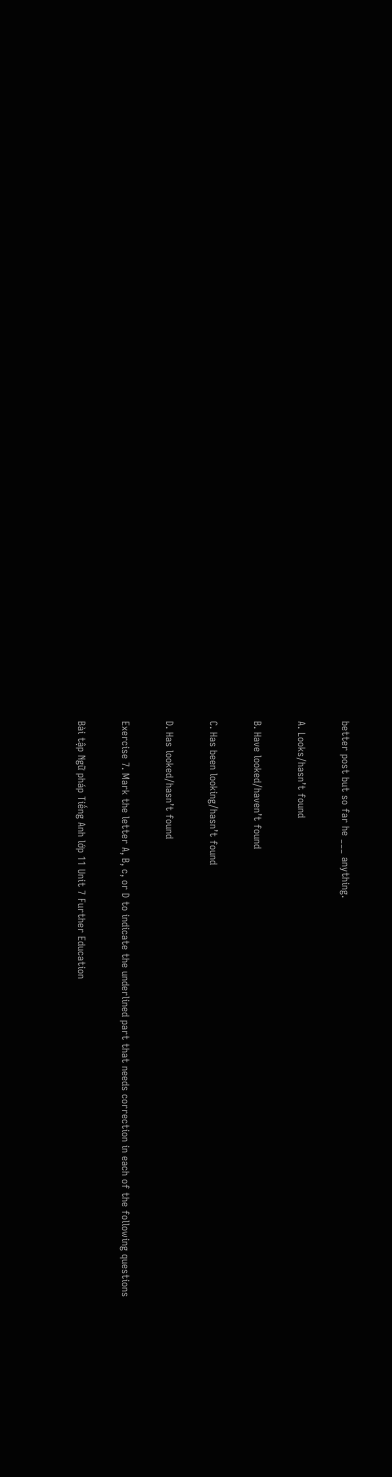better post but so far he ___ anything.

A. Looks/hasn’t found

B. Have looked/haven’t found

C. Has been looking/hasn’t found

D. Has looked/hasn’t found

Exercise 7. Mark the letter A, B, c, or D to indicate the underlined part that needs correction in each of the following questions

Bài tập Ngữ pháp Tiếng Anh lớp 11 Unit 7 Further Education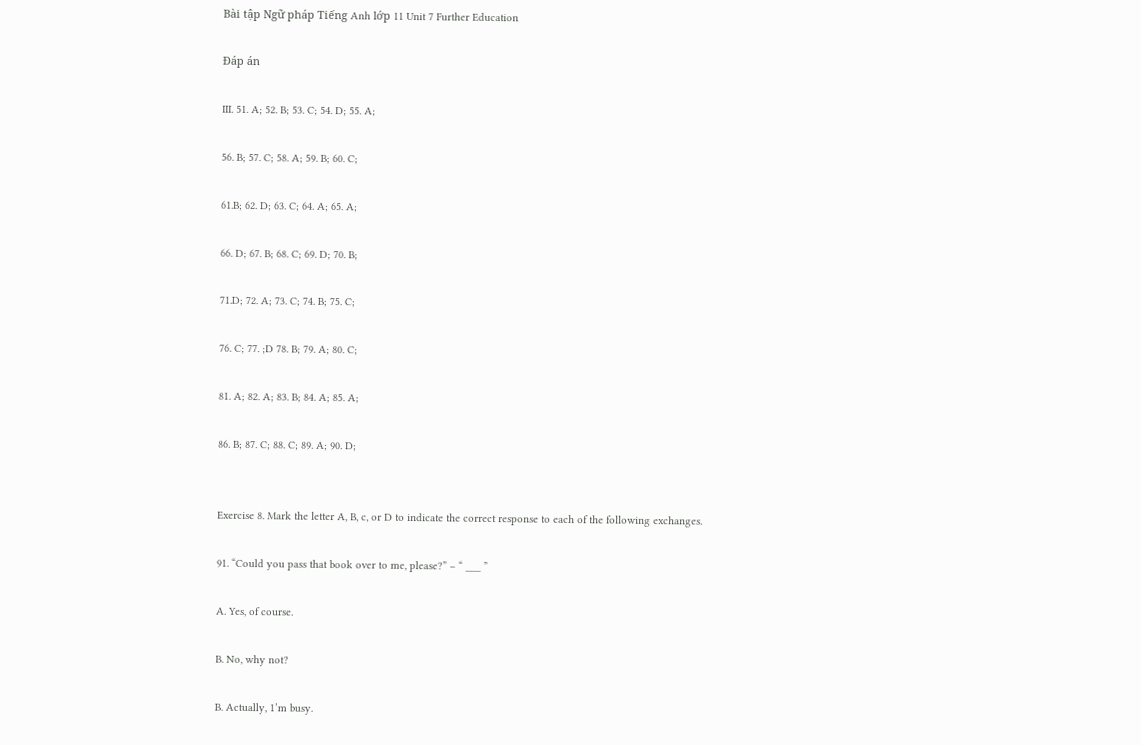Bài tập Ngữ pháp Tiếng Anh lớp 11 Unit 7 Further Education

Đáp án

III. 51. A; 52. B; 53. C; 54. D; 55. A;

56. B; 57. C; 58. A; 59. B; 60. C;

61.B; 62. D; 63. C; 64. A; 65. A;

66. D; 67. B; 68. C; 69. D; 70. B;

71.D; 72. A; 73. C; 74. B; 75. C;

76. C; 77. ;D 78. B; 79. A; 80. C;

81. A; 82. A; 83. B; 84. A; 85. A;

86. B; 87. C; 88. C; 89. A; 90. D;


Exercise 8. Mark the letter A, B, c, or D to indicate the correct response to each of the following exchanges.

91. “Could you pass that book over to me, please?” – “ ___ ”

A. Yes, of course.

B. No, why not?

B. Actually, 1’m busy.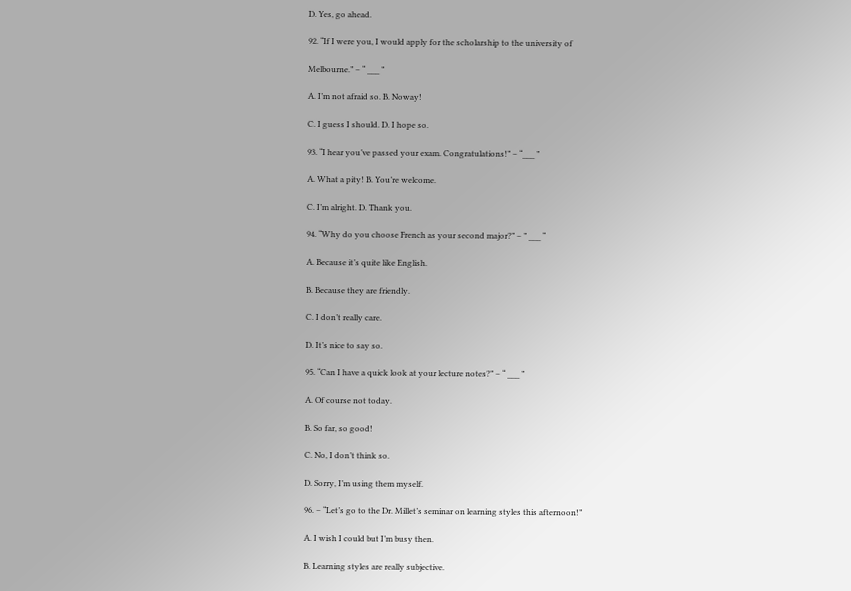D. Yes, go ahead.

92. “If I were you, I would apply for the scholarship to the university of

Melbourne.” – “ ___ ”

A. I’m not afraid so. B. Noway!

C. I guess I should. D. I hope so.

93. “I hear you’ve passed your exam. Congratulations!” – “___ ”

A. What a pity! B. You’re welcome.

C. I’m alright. D. Thank you.

94. “Why do you choose French as your second major?” – ” ___ “

A. Because it’s quite like English.

B. Because they are friendly.

C. I don’t really care.

D. It’s nice to say so.

95. “Can I have a quick look at your lecture notes?” – “ ___ ”

A. Of course not today.

B. So far, so good!

C. No, I don’t think so.

D. Sorry, I’m using them myself.

96. – “Let’s go to the Dr. Millet’s seminar on learning styles this afternoon!”

A. I wish I could but I’m busy then.

B. Learning styles are really subjective.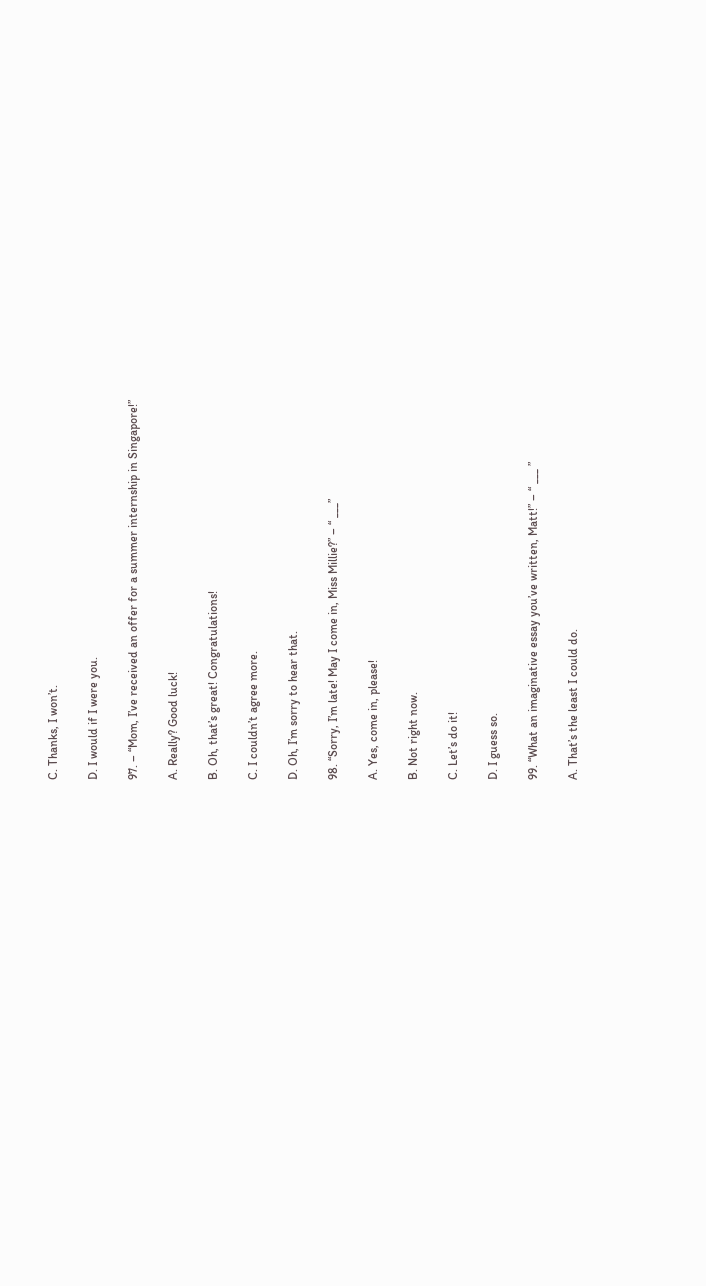C. Thanks, I won’t.

D. I would if I were you.

97. – “Mom, I’ve received an offer for a summer internship in Singapore!”

A. Really? Good luck!

B. Oh, that’s great! Congratulations!

C. I couldn’t agree more.

D. Oh, I’m sorry to hear that.

98. “Sorry, I’m late! May I come in, Miss Millie?” – “ ___”

A. Yes, come in, please!

B. Not right now.

C. Let’s do it!

D. I guess so.

99. “What an imaginative essay you’ve written, Matt!” – “ ___ ”

A. That’s the least I could do.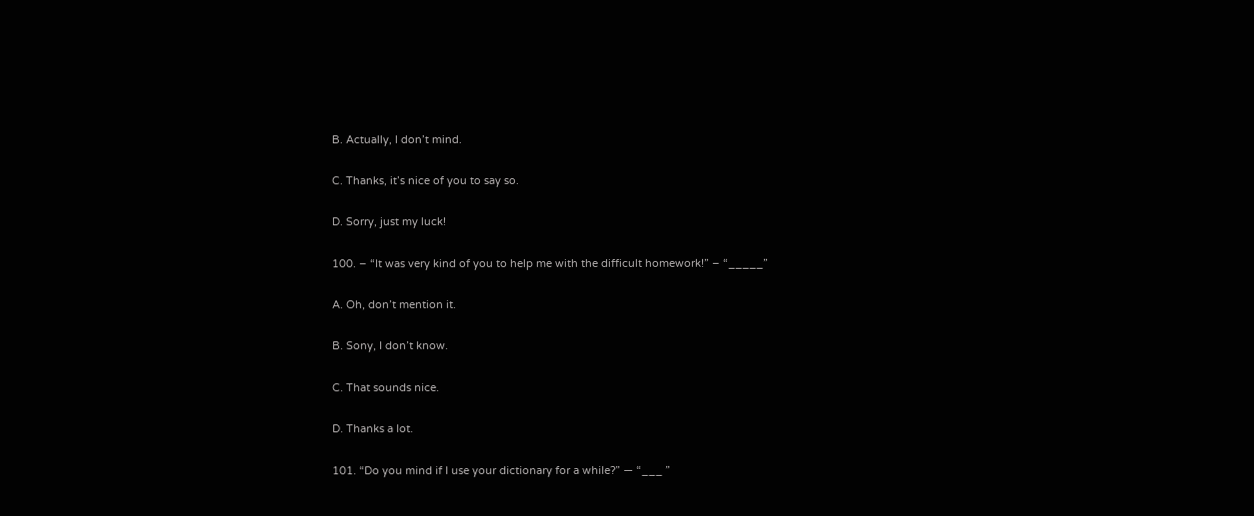B. Actually, I don’t mind.

C. Thanks, it’s nice of you to say so.

D. Sorry, just my luck!

100. – “It was very kind of you to help me with the difficult homework!” – “_____”

A. Oh, don’t mention it.

B. Sony, I don’t know.

C. That sounds nice.

D. Thanks a lot.

101. “Do you mind if I use your dictionary for a while?” — “___ ”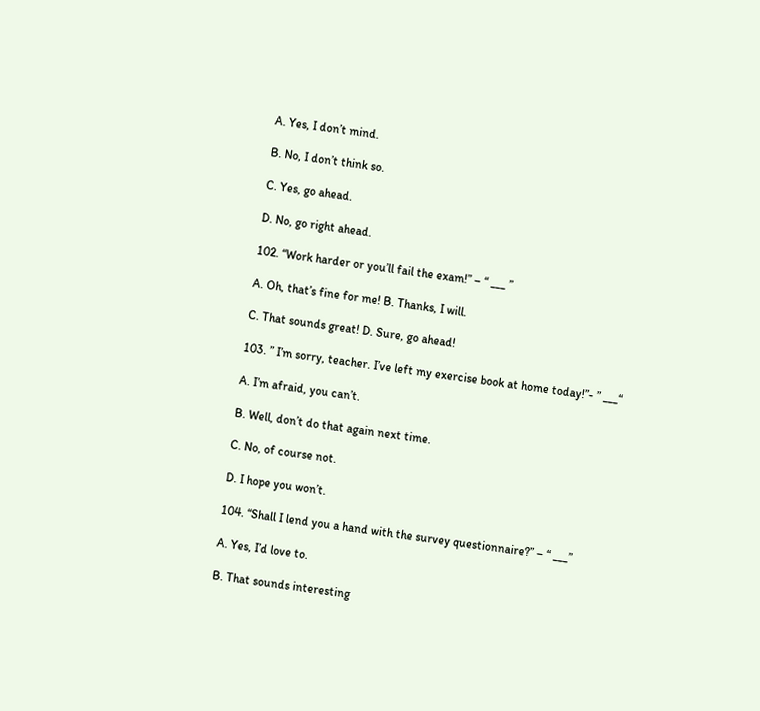A. Yes, I don’t mind.

B. No, I don’t think so.

C. Yes, go ahead.

D. No, go right ahead.

102. “Work harder or you’ll fail the exam!” – “ ___ ”

A. Oh, that’s fine for me! B. Thanks, I will.

C. That sounds great! D. Sure, go ahead!

103. ” I’m sorry, teacher. I’ve left my exercise book at home today!”- ” ___“

A. I’m afraid, you can’t.

B. Well, don’t do that again next time.

C. No, of course not.

D. I hope you won’t.

104. “Shall I lend you a hand with the survey questionnaire?” – “ ___”

A. Yes, I’d love to.

B. That sounds interesting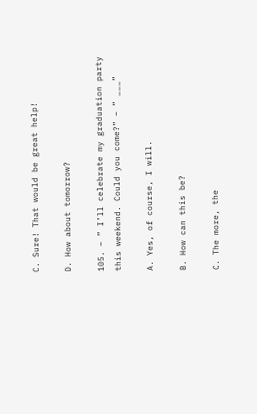C. Sure! That would be great help!

D. How about tomorrow?

105. – ” I’ll celebrate my graduation party this weekend. Could you come?” – ” ___”

A. Yes, of course, I will.

B. How can this be?

C. The more, the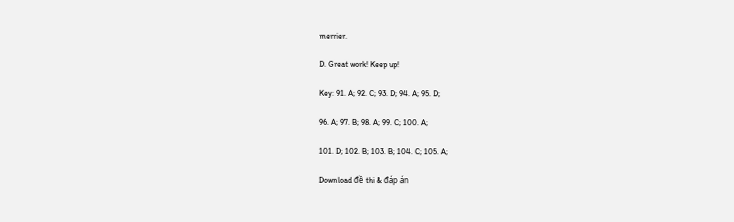merrier.

D. Great work! Keep up!

Key: 91. A; 92. C; 93. D; 94. A; 95. D;

96. A; 97. B; 98. A; 99. C; 100. A;

101. D; 102. B; 103. B; 104. C; 105. A;

Download đề thi & đáp án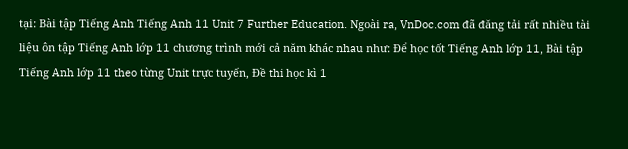tại: Bài tập Tiếng Anh Tiếng Anh 11 Unit 7 Further Education. Ngoài ra, VnDoc.com đã đăng tải rất nhiều tài liệu ôn tập Tiếng Anh lớp 11 chương trình mới cả năm khác nhau như: Để học tốt Tiếng Anh lớp 11, Bài tập Tiếng Anh lớp 11 theo từng Unit trực tuyến, Đề thi học kì 1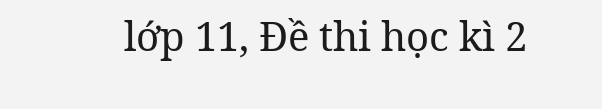lớp 11, Đề thi học kì 2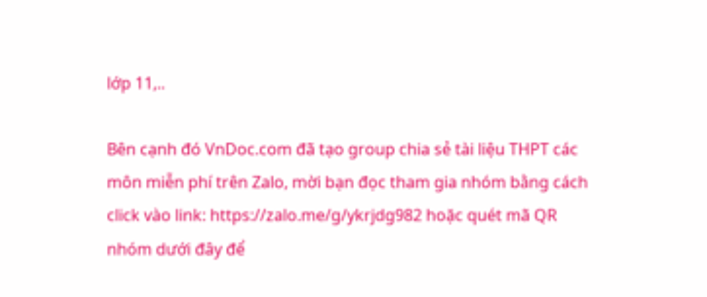lớp 11,..

Bên cạnh đó VnDoc.com đã tạo group chia sẻ tài liệu THPT các môn miễn phí trên Zalo, mời bạn đọc tham gia nhóm bằng cách click vào link: https://zalo.me/g/ykrjdg982 hoặc quét mã QR nhóm dưới đây để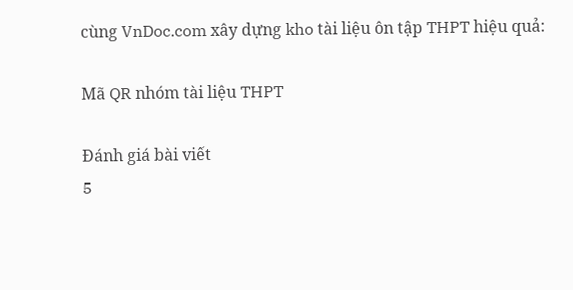cùng VnDoc.com xây dựng kho tài liệu ôn tập THPT hiệu quả:

Mã QR nhóm tài liệu THPT

Đánh giá bài viết
5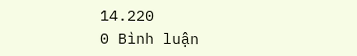14.220
0 Bình luận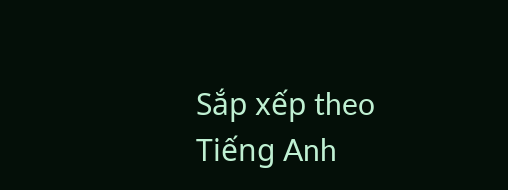Sắp xếp theo
Tiếng Anh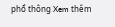phổ thông Xem thêm